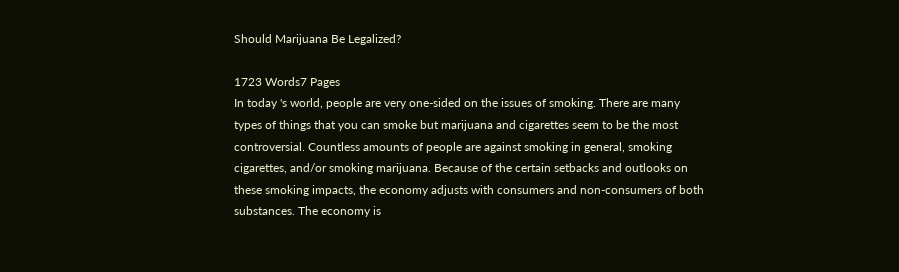Should Marijuana Be Legalized?

1723 Words7 Pages
In today 's world, people are very one-sided on the issues of smoking. There are many types of things that you can smoke but marijuana and cigarettes seem to be the most controversial. Countless amounts of people are against smoking in general, smoking cigarettes, and/or smoking marijuana. Because of the certain setbacks and outlooks on these smoking impacts, the economy adjusts with consumers and non-consumers of both substances. The economy is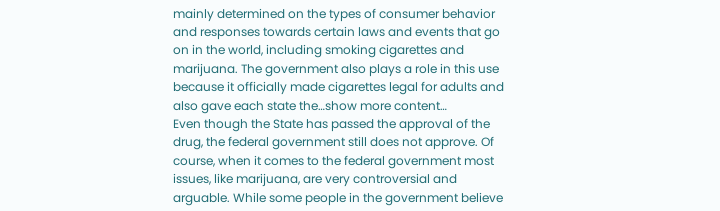mainly determined on the types of consumer behavior and responses towards certain laws and events that go on in the world, including smoking cigarettes and marijuana. The government also plays a role in this use because it officially made cigarettes legal for adults and also gave each state the…show more content…
Even though the State has passed the approval of the drug, the federal government still does not approve. Of course, when it comes to the federal government most issues, like marijuana, are very controversial and arguable. While some people in the government believe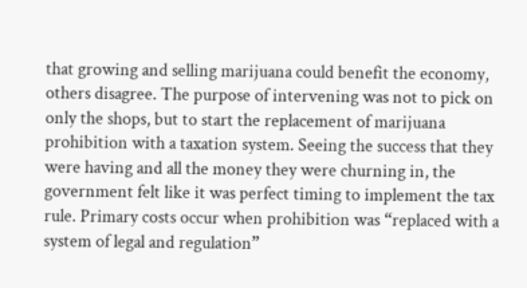that growing and selling marijuana could benefit the economy, others disagree. The purpose of intervening was not to pick on only the shops, but to start the replacement of marijuana prohibition with a taxation system. Seeing the success that they were having and all the money they were churning in, the government felt like it was perfect timing to implement the tax rule. Primary costs occur when prohibition was “replaced with a system of legal and regulation”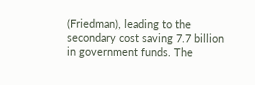(Friedman), leading to the secondary cost saving 7.7 billion in government funds. The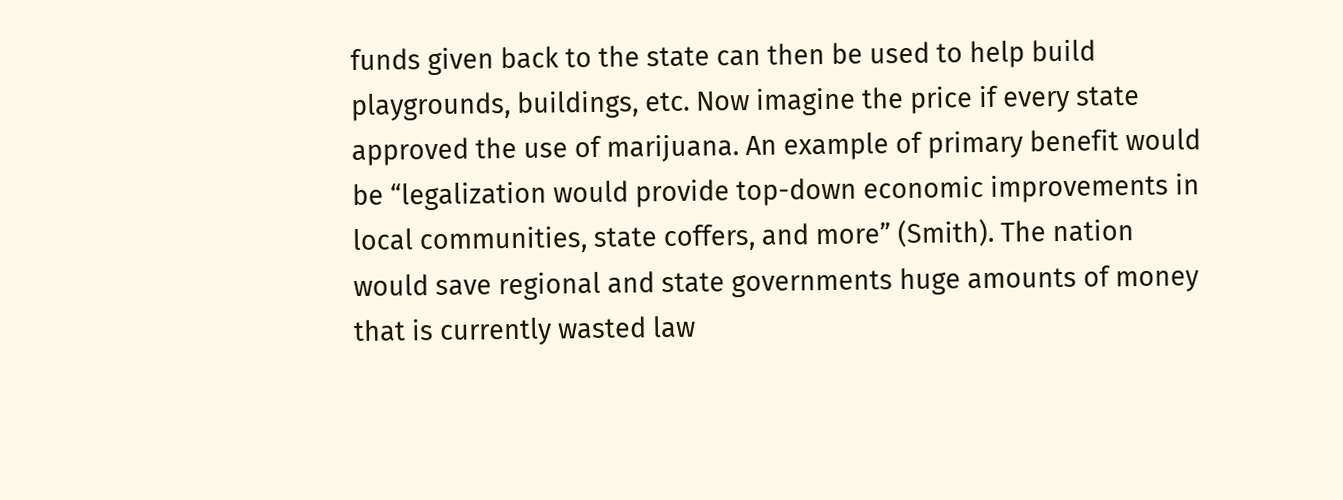funds given back to the state can then be used to help build playgrounds, buildings, etc. Now imagine the price if every state approved the use of marijuana. An example of primary benefit would be “legalization would provide top-down economic improvements in local communities, state coffers, and more” (Smith). The nation would save regional and state governments huge amounts of money that is currently wasted law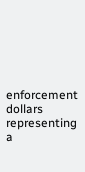enforcement dollars representing a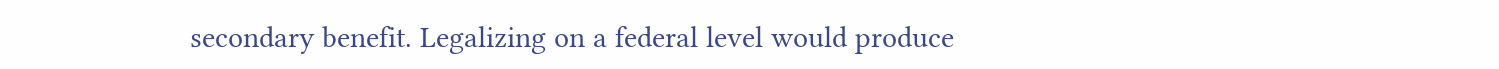secondary benefit. Legalizing on a federal level would produce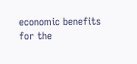economic benefits for the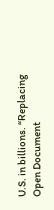U.S. in billions. “Replacing
Open Document